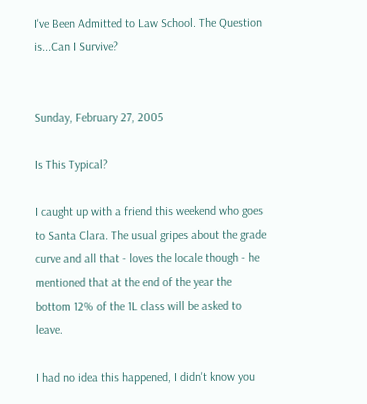I've Been Admitted to Law School. The Question is...Can I Survive?


Sunday, February 27, 2005

Is This Typical?

I caught up with a friend this weekend who goes to Santa Clara. The usual gripes about the grade curve and all that - loves the locale though - he mentioned that at the end of the year the bottom 12% of the 1L class will be asked to leave.

I had no idea this happened, I didn't know you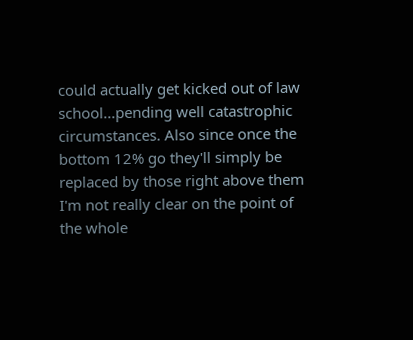could actually get kicked out of law school...pending well catastrophic circumstances. Also since once the bottom 12% go they'll simply be replaced by those right above them I'm not really clear on the point of the whole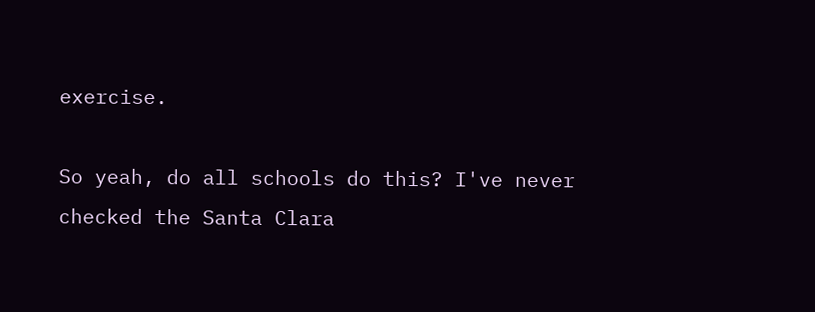exercise.

So yeah, do all schools do this? I've never checked the Santa Clara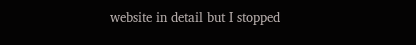website in detail but I stopped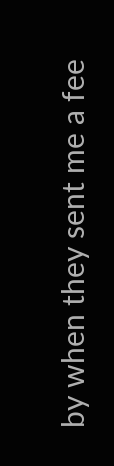by when they sent me a fee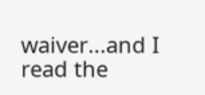waiver...and I read the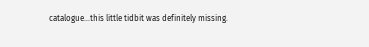catalogue...this little tidbit was definitely missing.